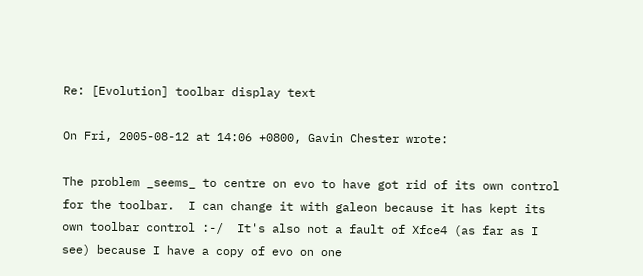Re: [Evolution] toolbar display text

On Fri, 2005-08-12 at 14:06 +0800, Gavin Chester wrote:

The problem _seems_ to centre on evo to have got rid of its own control
for the toolbar.  I can change it with galeon because it has kept its
own toolbar control :-/  It's also not a fault of Xfce4 (as far as I
see) because I have a copy of evo on one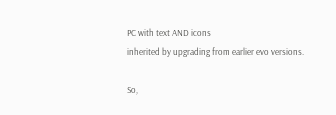PC with text AND icons
inherited by upgrading from earlier evo versions.

So,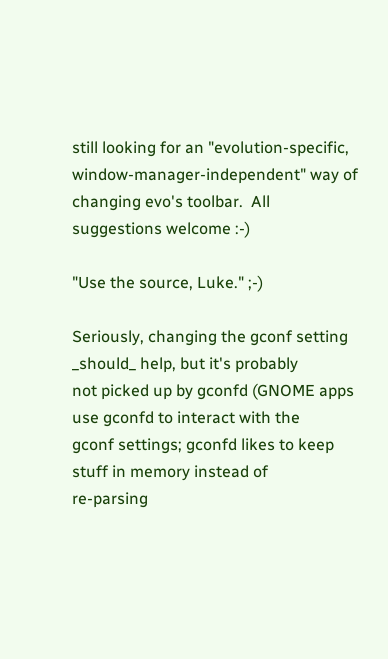still looking for an "evolution-specific,
window-manager-independent" way of changing evo's toolbar.  All
suggestions welcome :-)

"Use the source, Luke." ;-)

Seriously, changing the gconf setting _should_ help, but it's probably
not picked up by gconfd (GNOME apps use gconfd to interact with the
gconf settings; gconfd likes to keep stuff in memory instead of
re-parsing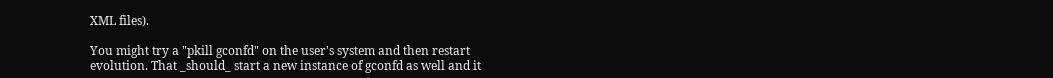XML files).

You might try a "pkill gconfd" on the user's system and then restart
evolution. That _should_ start a new instance of gconfd as well and it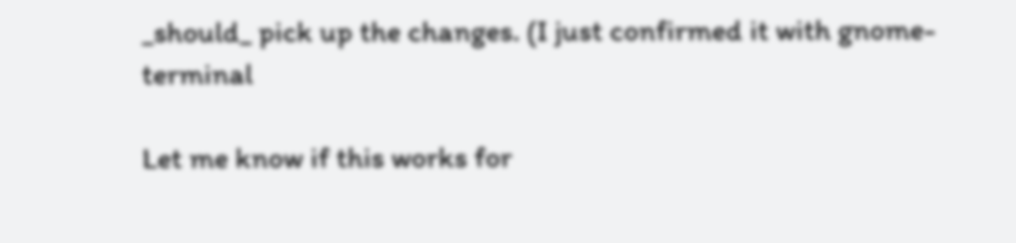_should_ pick up the changes. (I just confirmed it with gnome-terminal

Let me know if this works for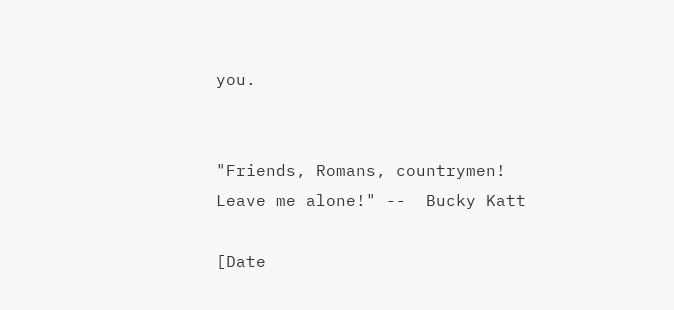you.


"Friends, Romans, countrymen! Leave me alone!" --  Bucky Katt

[Date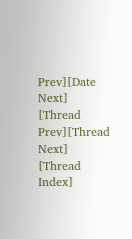Prev][Date Next]   [Thread Prev][Thread Next]   [Thread Index]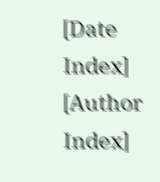[Date Index] [Author Index]